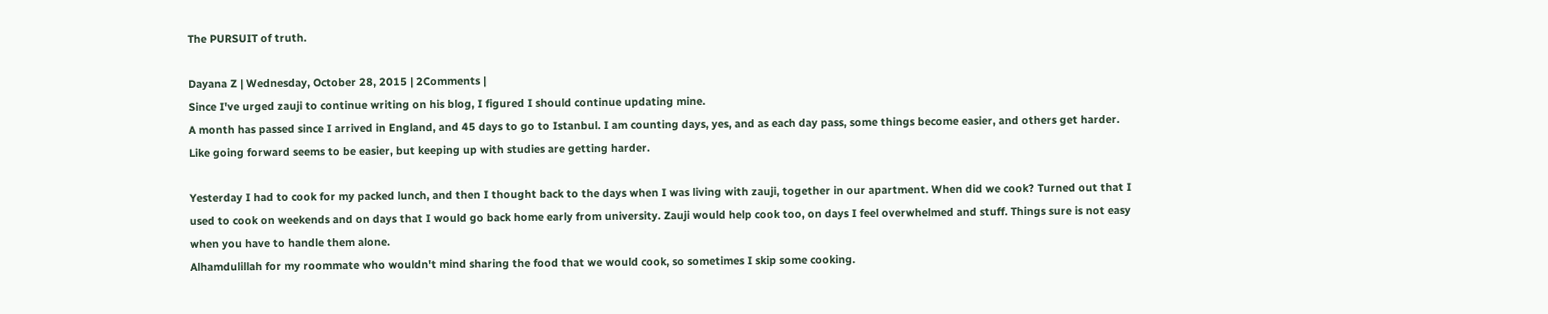The PURSUIT of truth.

Dayana Z | Wednesday, October 28, 2015 | 2Comments |
Since I've urged zauji to continue writing on his blog, I figured I should continue updating mine.
A month has passed since I arrived in England, and 45 days to go to Istanbul. I am counting days, yes, and as each day pass, some things become easier, and others get harder. Like going forward seems to be easier, but keeping up with studies are getting harder.

Yesterday I had to cook for my packed lunch, and then I thought back to the days when I was living with zauji, together in our apartment. When did we cook? Turned out that I used to cook on weekends and on days that I would go back home early from university. Zauji would help cook too, on days I feel overwhelmed and stuff. Things sure is not easy when you have to handle them alone.
Alhamdulillah for my roommate who wouldn't mind sharing the food that we would cook, so sometimes I skip some cooking.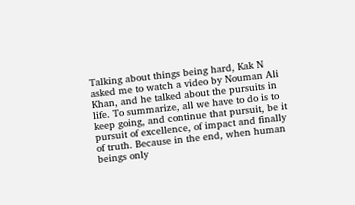Talking about things being hard, Kak N asked me to watch a video by Nouman Ali Khan, and he talked about the pursuits in life. To summarize, all we have to do is to keep going, and continue that pursuit, be it pursuit of excellence, of impact and finally of truth. Because in the end, when human beings only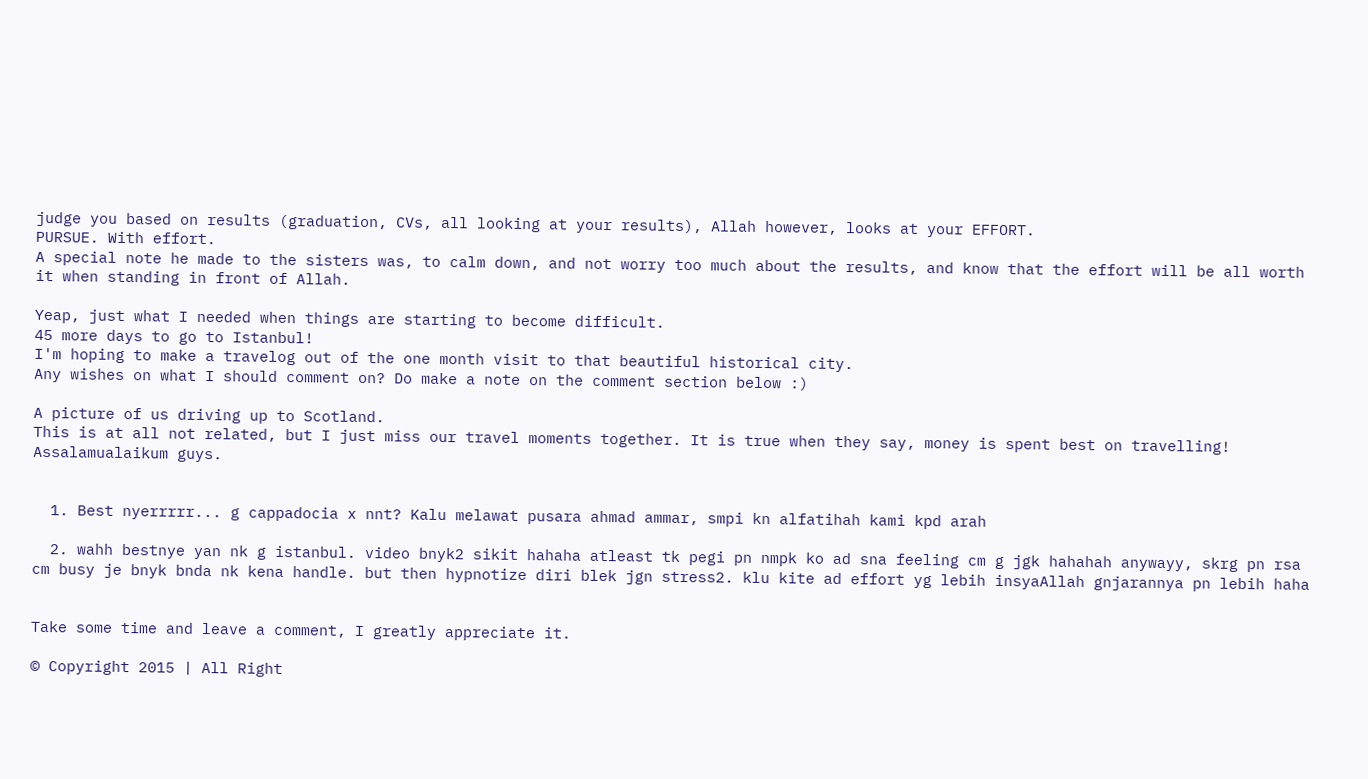judge you based on results (graduation, CVs, all looking at your results), Allah however, looks at your EFFORT.
PURSUE. With effort.
A special note he made to the sisters was, to calm down, and not worry too much about the results, and know that the effort will be all worth it when standing in front of Allah.

Yeap, just what I needed when things are starting to become difficult.
45 more days to go to Istanbul!
I'm hoping to make a travelog out of the one month visit to that beautiful historical city.
Any wishes on what I should comment on? Do make a note on the comment section below :)

A picture of us driving up to Scotland.
This is at all not related, but I just miss our travel moments together. It is true when they say, money is spent best on travelling!
Assalamualaikum guys.


  1. Best nyerrrrr... g cappadocia x nnt? Kalu melawat pusara ahmad ammar, smpi kn alfatihah kami kpd arah

  2. wahh bestnye yan nk g istanbul. video bnyk2 sikit hahaha atleast tk pegi pn nmpk ko ad sna feeling cm g jgk hahahah anywayy, skrg pn rsa cm busy je bnyk bnda nk kena handle. but then hypnotize diri blek jgn stress2. klu kite ad effort yg lebih insyaAllah gnjarannya pn lebih haha


Take some time and leave a comment, I greatly appreciate it.

© Copyright 2015 | All Right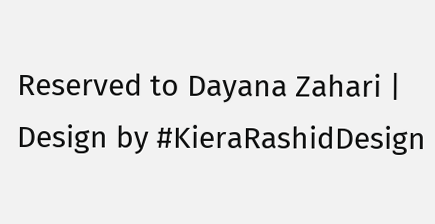Reserved to Dayana Zahari | Design by #KieraRashidDesign